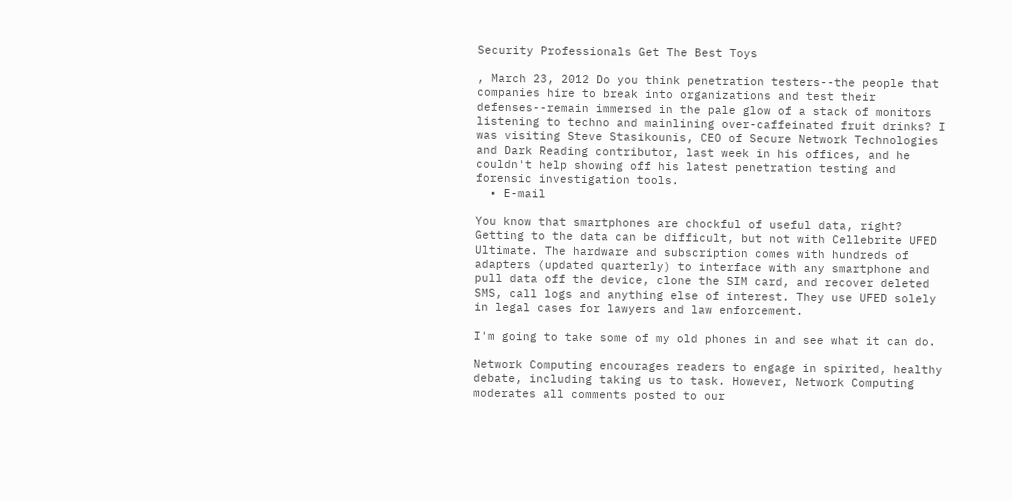Security Professionals Get The Best Toys

, March 23, 2012 Do you think penetration testers--the people that companies hire to break into organizations and test their defenses--remain immersed in the pale glow of a stack of monitors listening to techno and mainlining over-caffeinated fruit drinks? I was visiting Steve Stasikounis, CEO of Secure Network Technologies and Dark Reading contributor, last week in his offices, and he couldn't help showing off his latest penetration testing and forensic investigation tools.
  • E-mail

You know that smartphones are chockful of useful data, right? Getting to the data can be difficult, but not with Cellebrite UFED Ultimate. The hardware and subscription comes with hundreds of adapters (updated quarterly) to interface with any smartphone and pull data off the device, clone the SIM card, and recover deleted SMS, call logs and anything else of interest. They use UFED solely in legal cases for lawyers and law enforcement.

I'm going to take some of my old phones in and see what it can do.

Network Computing encourages readers to engage in spirited, healthy debate, including taking us to task. However, Network Computing moderates all comments posted to our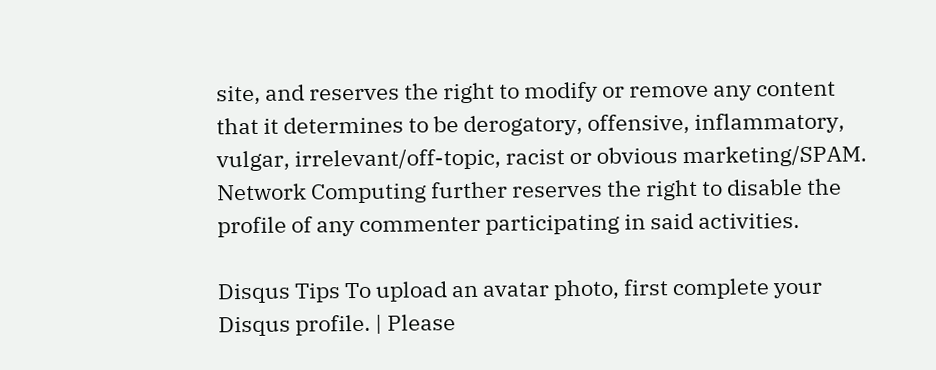site, and reserves the right to modify or remove any content that it determines to be derogatory, offensive, inflammatory, vulgar, irrelevant/off-topic, racist or obvious marketing/SPAM. Network Computing further reserves the right to disable the profile of any commenter participating in said activities.

Disqus Tips To upload an avatar photo, first complete your Disqus profile. | Please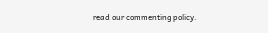read our commenting policy.